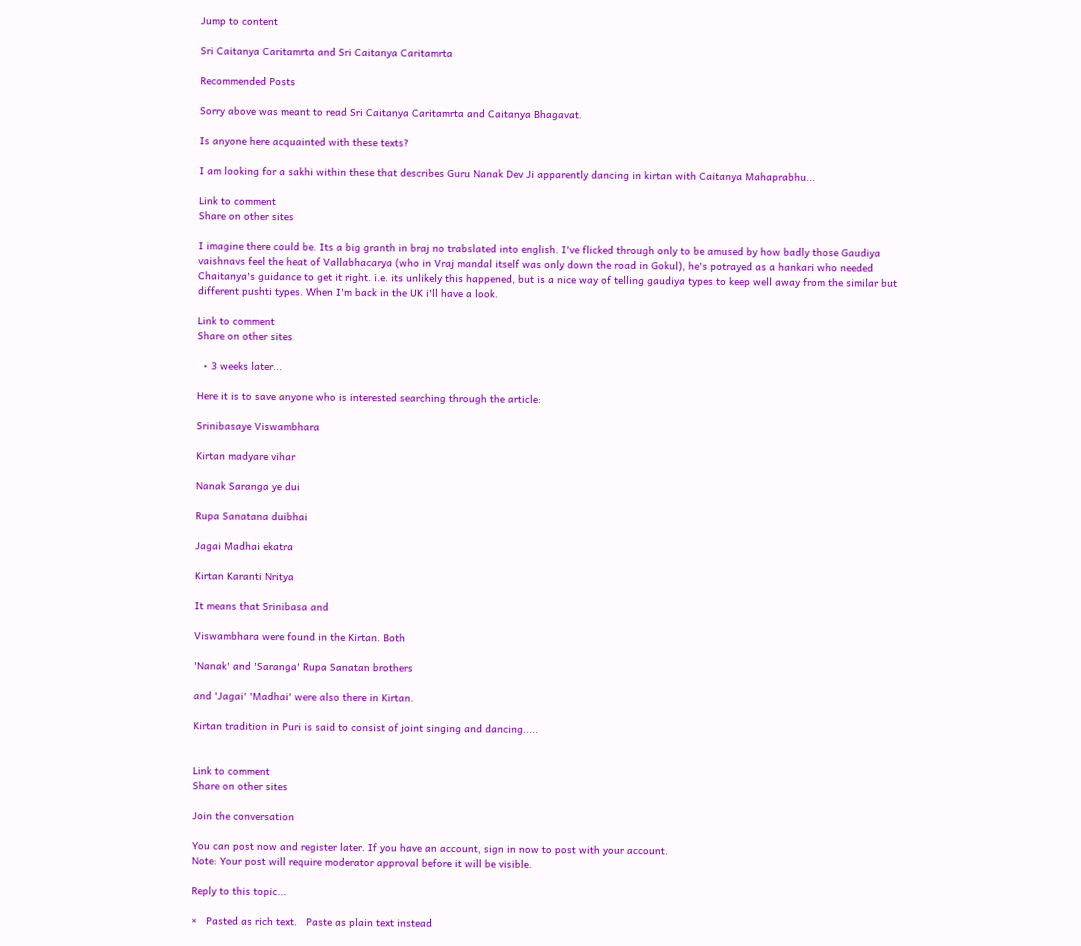Jump to content

Sri Caitanya Caritamrta and Sri Caitanya Caritamrta

Recommended Posts

Sorry above was meant to read Sri Caitanya Caritamrta and Caitanya Bhagavat.

Is anyone here acquainted with these texts?

I am looking for a sakhi within these that describes Guru Nanak Dev Ji apparently dancing in kirtan with Caitanya Mahaprabhu...

Link to comment
Share on other sites

I imagine there could be. Its a big granth in braj no trabslated into english. I've flicked through only to be amused by how badly those Gaudiya vaishnavs feel the heat of Vallabhacarya (who in Vraj mandal itself was only down the road in Gokul), he's potrayed as a hankari who needed Chaitanya's guidance to get it right. i.e. its unlikely this happened, but is a nice way of telling gaudiya types to keep well away from the similar but different pushti types. When I'm back in the UK i'll have a look.

Link to comment
Share on other sites

  • 3 weeks later...

Here it is to save anyone who is interested searching through the article:

Srinibasaye Viswambhara

Kirtan madyare vihar

Nanak Saranga ye dui

Rupa Sanatana duibhai

Jagai Madhai ekatra

Kirtan Karanti Nritya

It means that Srinibasa and

Viswambhara were found in the Kirtan. Both

'Nanak' and 'Saranga' Rupa Sanatan brothers

and 'Jagai' 'Madhai' were also there in Kirtan.

Kirtan tradition in Puri is said to consist of joint singing and dancing.....


Link to comment
Share on other sites

Join the conversation

You can post now and register later. If you have an account, sign in now to post with your account.
Note: Your post will require moderator approval before it will be visible.

Reply to this topic...

×   Pasted as rich text.   Paste as plain text instead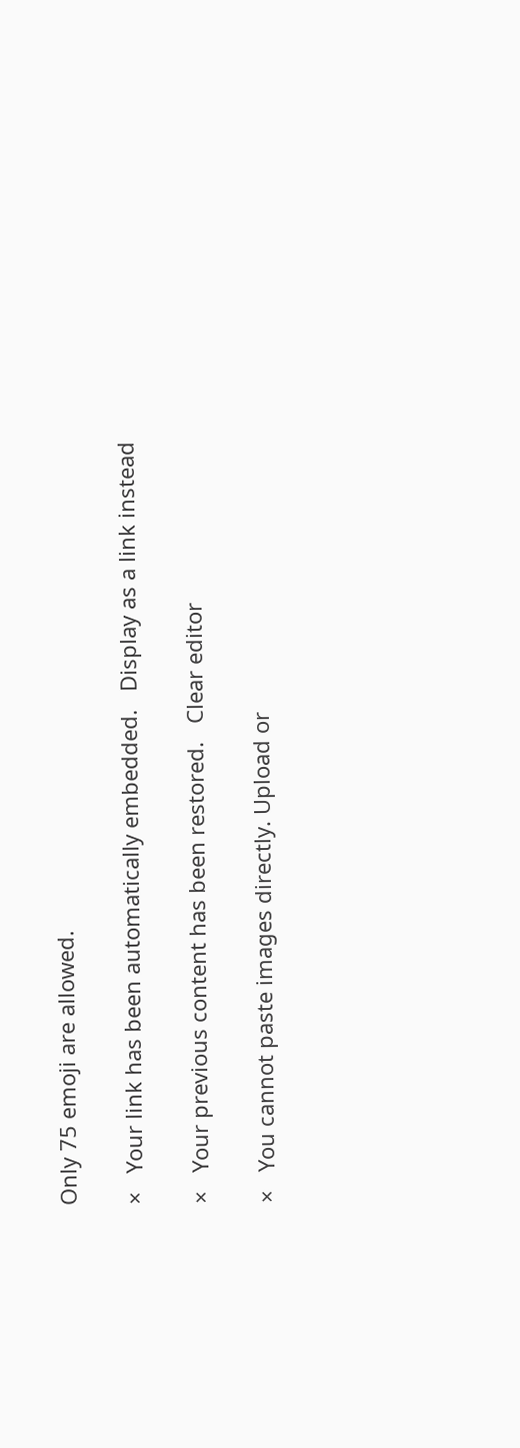Only 75 emoji are allowed.

×   Your link has been automatically embedded.   Display as a link instead

×   Your previous content has been restored.   Clear editor

×   You cannot paste images directly. Upload or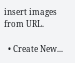insert images from URL.

  • Create New...